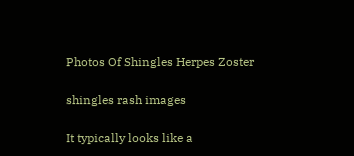Photos Of Shingles Herpes Zoster

shingles rash images

It typically looks like a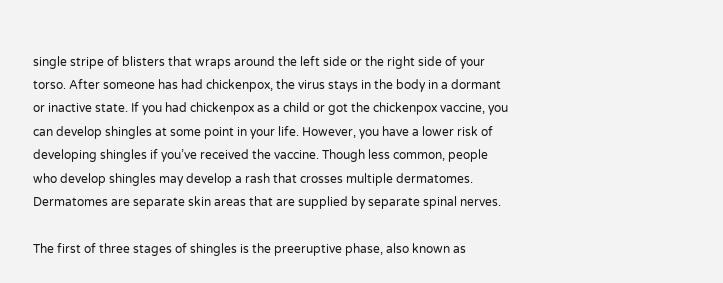single stripe of blisters that wraps around the left side or the right side of your torso. After someone has had chickenpox, the virus stays in the body in a dormant or inactive state. If you had chickenpox as a child or got the chickenpox vaccine, you can develop shingles at some point in your life. However, you have a lower risk of developing shingles if you’ve received the vaccine. Though less common, people who develop shingles may develop a rash that crosses multiple dermatomes. Dermatomes are separate skin areas that are supplied by separate spinal nerves.

The first of three stages of shingles is the preeruptive phase, also known as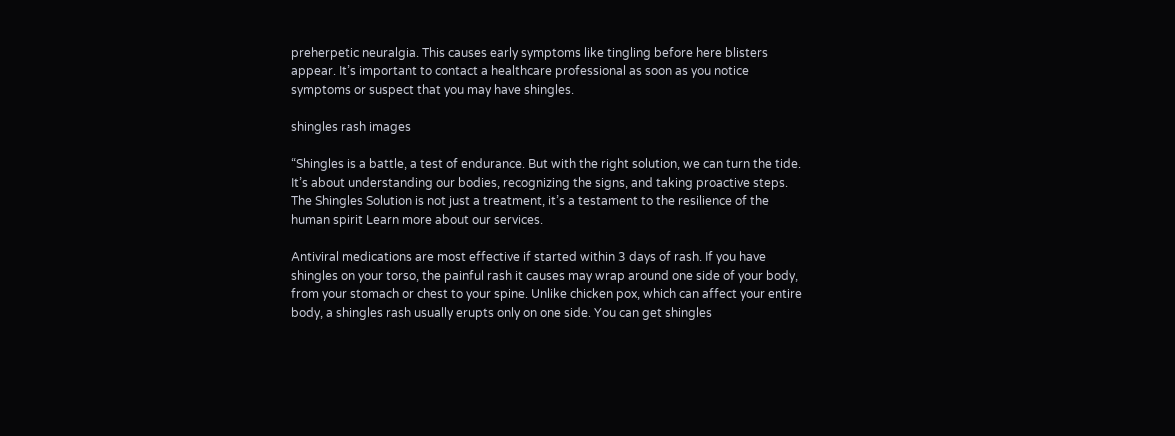preherpetic neuralgia. This causes early symptoms like tingling before here blisters appear. It’s important to contact a healthcare professional as soon as you notice symptoms or suspect that you may have shingles.

shingles rash images

“Shingles is a battle, a test of endurance. But with the right solution, we can turn the tide. It’s about understanding our bodies, recognizing the signs, and taking proactive steps. The Shingles Solution is not just a treatment, it’s a testament to the resilience of the human spirit Learn more about our services.

Antiviral medications are most effective if started within 3 days of rash. If you have shingles on your torso, the painful rash it causes may wrap around one side of your body, from your stomach or chest to your spine. Unlike chicken pox, which can affect your entire body, a shingles rash usually erupts only on one side. You can get shingles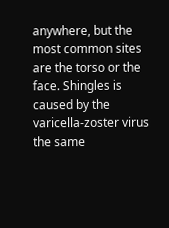anywhere, but the most common sites are the torso or the face. Shingles is caused by the varicella-zoster virus the same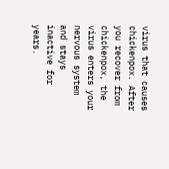virus that causes chickenpox. After you recover from chickenpox, the virus enters your nervous system and stays inactive for years.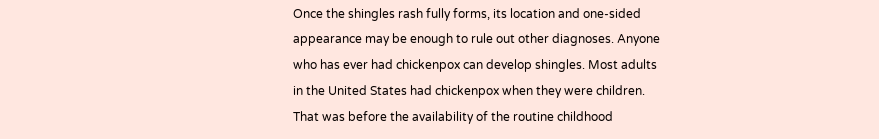Once the shingles rash fully forms, its location and one-sided appearance may be enough to rule out other diagnoses. Anyone who has ever had chickenpox can develop shingles. Most adults in the United States had chickenpox when they were children. That was before the availability of the routine childhood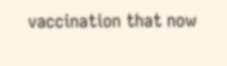vaccination that now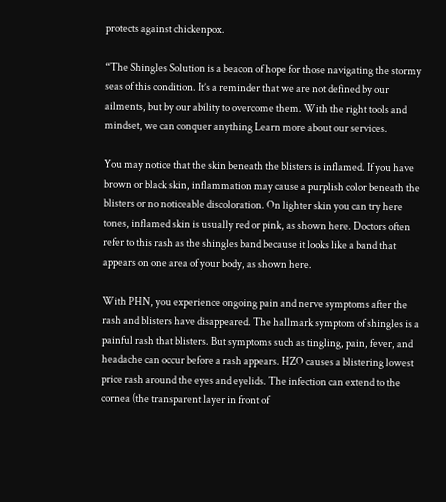protects against chickenpox.

“The Shingles Solution is a beacon of hope for those navigating the stormy seas of this condition. It’s a reminder that we are not defined by our ailments, but by our ability to overcome them. With the right tools and mindset, we can conquer anything Learn more about our services.

You may notice that the skin beneath the blisters is inflamed. If you have brown or black skin, inflammation may cause a purplish color beneath the blisters or no noticeable discoloration. On lighter skin you can try here tones, inflamed skin is usually red or pink, as shown here. Doctors often refer to this rash as the shingles band because it looks like a band that appears on one area of your body, as shown here.

With PHN, you experience ongoing pain and nerve symptoms after the rash and blisters have disappeared. The hallmark symptom of shingles is a painful rash that blisters. But symptoms such as tingling, pain, fever, and headache can occur before a rash appears. HZO causes a blistering lowest price rash around the eyes and eyelids. The infection can extend to the cornea (the transparent layer in front of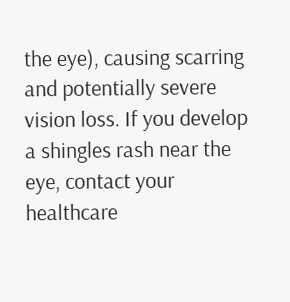the eye), causing scarring and potentially severe vision loss. If you develop a shingles rash near the eye, contact your healthcare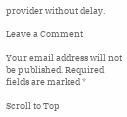provider without delay.

Leave a Comment

Your email address will not be published. Required fields are marked *

Scroll to Top